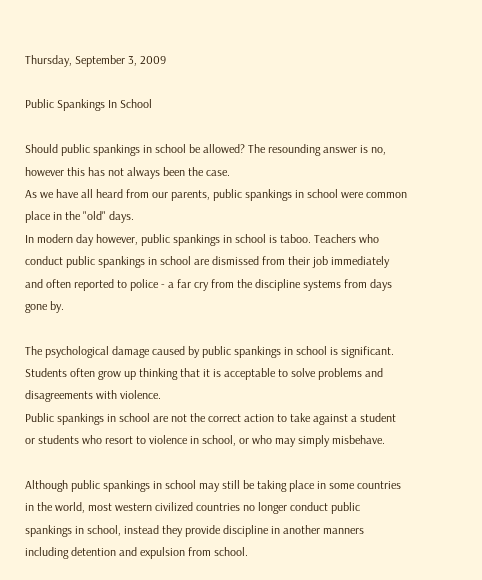Thursday, September 3, 2009

Public Spankings In School

Should public spankings in school be allowed? The resounding answer is no, however this has not always been the case.
As we have all heard from our parents, public spankings in school were common place in the "old" days.
In modern day however, public spankings in school is taboo. Teachers who conduct public spankings in school are dismissed from their job immediately and often reported to police - a far cry from the discipline systems from days gone by.

The psychological damage caused by public spankings in school is significant. Students often grow up thinking that it is acceptable to solve problems and disagreements with violence.
Public spankings in school are not the correct action to take against a student or students who resort to violence in school, or who may simply misbehave.

Although public spankings in school may still be taking place in some countries in the world, most western civilized countries no longer conduct public spankings in school, instead they provide discipline in another manners including detention and expulsion from school.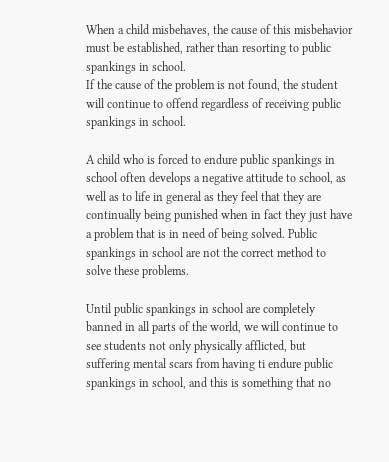When a child misbehaves, the cause of this misbehavior must be established, rather than resorting to public spankings in school.
If the cause of the problem is not found, the student will continue to offend regardless of receiving public spankings in school.

A child who is forced to endure public spankings in school often develops a negative attitude to school, as well as to life in general as they feel that they are continually being punished when in fact they just have a problem that is in need of being solved. Public spankings in school are not the correct method to solve these problems.

Until public spankings in school are completely banned in all parts of the world, we will continue to see students not only physically afflicted, but suffering mental scars from having ti endure public spankings in school, and this is something that no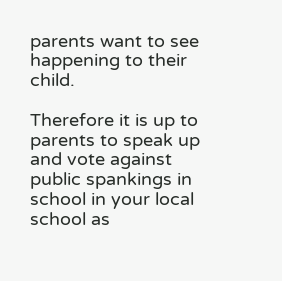parents want to see happening to their child.

Therefore it is up to parents to speak up and vote against public spankings in school in your local school as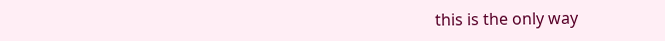this is the only way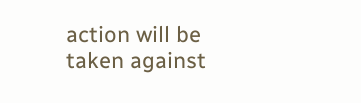action will be taken against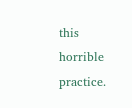this horrible practice.